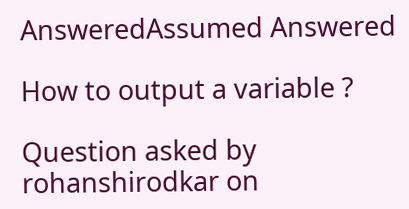AnsweredAssumed Answered

How to output a variable ?

Question asked by rohanshirodkar on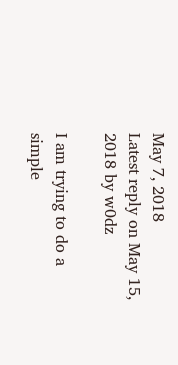May 7, 2018
Latest reply on May 15, 2018 by w0dz

I am trying to do a simple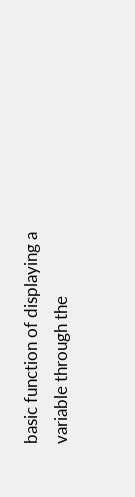basic function of displaying a variable through the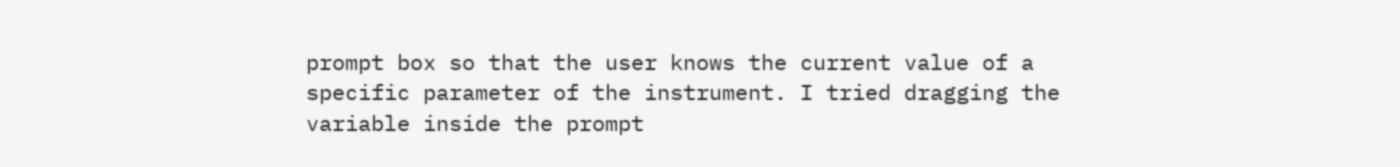prompt box so that the user knows the current value of a specific parameter of the instrument. I tried dragging the variable inside the prompt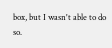box, but I wasn't able to do so.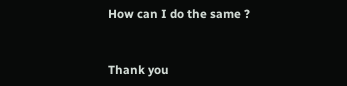How can I do the same ?


Thank you